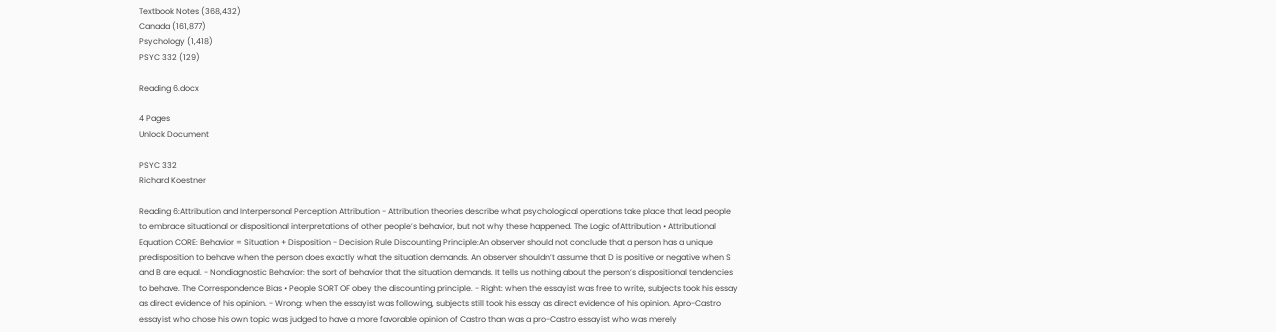Textbook Notes (368,432)
Canada (161,877)
Psychology (1,418)
PSYC 332 (129)

Reading 6.docx

4 Pages
Unlock Document

PSYC 332
Richard Koestner

Reading 6:Attribution and Interpersonal Perception Attribution - Attribution theories describe what psychological operations take place that lead people to embrace situational or dispositional interpretations of other people’s behavior, but not why these happened. The Logic ofAttribution • Attributional Equation CORE: Behavior = Situation + Disposition - Decision Rule Discounting Principle:An observer should not conclude that a person has a unique predisposition to behave when the person does exactly what the situation demands. An observer shouldn’t assume that D is positive or negative when S and B are equal. - Nondiagnostic Behavior: the sort of behavior that the situation demands. It tells us nothing about the person’s dispositional tendencies to behave. The Correspondence Bias • People SORT OF obey the discounting principle. - Right: when the essayist was free to write, subjects took his essay as direct evidence of his opinion. - Wrong: when the essayist was following, subjects still took his essay as direct evidence of his opinion. Apro-Castro essayist who chose his own topic was judged to have a more favorable opinion of Castro than was a pro-Castro essayist who was merely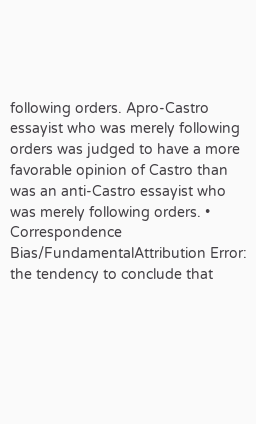following orders. Apro-Castro essayist who was merely following orders was judged to have a more favorable opinion of Castro than was an anti-Castro essayist who was merely following orders. • Correspondence Bias/FundamentalAttribution Error: the tendency to conclude that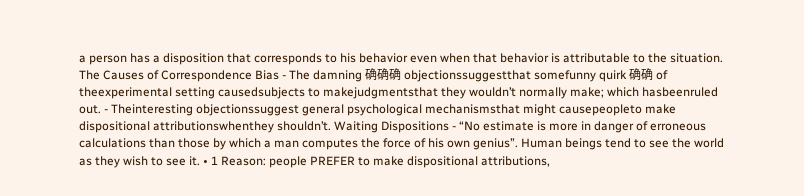a person has a disposition that corresponds to his behavior even when that behavior is attributable to the situation. The Causes of Correspondence Bias - The damning 确确确 objectionssuggestthat somefunny quirk 确确 of theexperimental setting causedsubjects to makejudgmentsthat they wouldn’t normally make; which hasbeenruled out. - Theinteresting objectionssuggest general psychological mechanismsthat might causepeopleto make dispositional attributionswhenthey shouldn’t. Waiting Dispositions - “No estimate is more in danger of erroneous calculations than those by which a man computes the force of his own genius”. Human beings tend to see the world as they wish to see it. • 1 Reason: people PREFER to make dispositional attributions,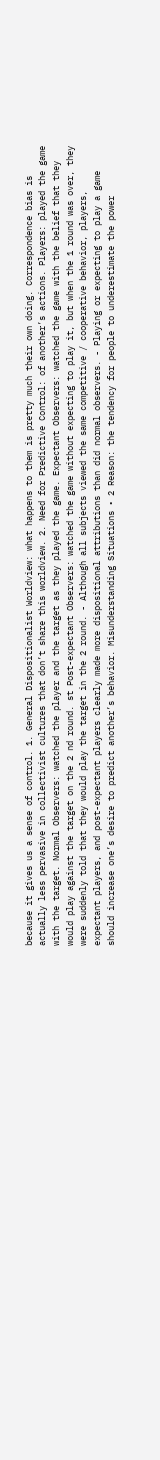because it gives us a sense of control. 1. General Dispositionalist Worldview: what happens to them is pretty much their own doing. Correspondence bias is actually less pervasive in collectivist cultures that don’t share this worldview. 2. Need for Predictive Control: of another’s actions. Players: played the game with the target. Normal Observers: watched the player and the target as they played the game. Expectant Observers: watched the game with the belief that they would play against the target on the 2 nd round. st Post-expectant Observers: watched the game without expecting to play it, but when the 1 round was over, they were suddenly told that they would play the target in the 2 round. - Although all subjects viewed the same competitive / cooperative behavior, players, expectant players, and post-expectant players clearly made more dispositional attributions than did normal observers. - Playing or expecting to play a game should increase one’s desire to predict another’s behavior. Misunderstanding Situations • 2 Reason: the tendency for people to underestimate the power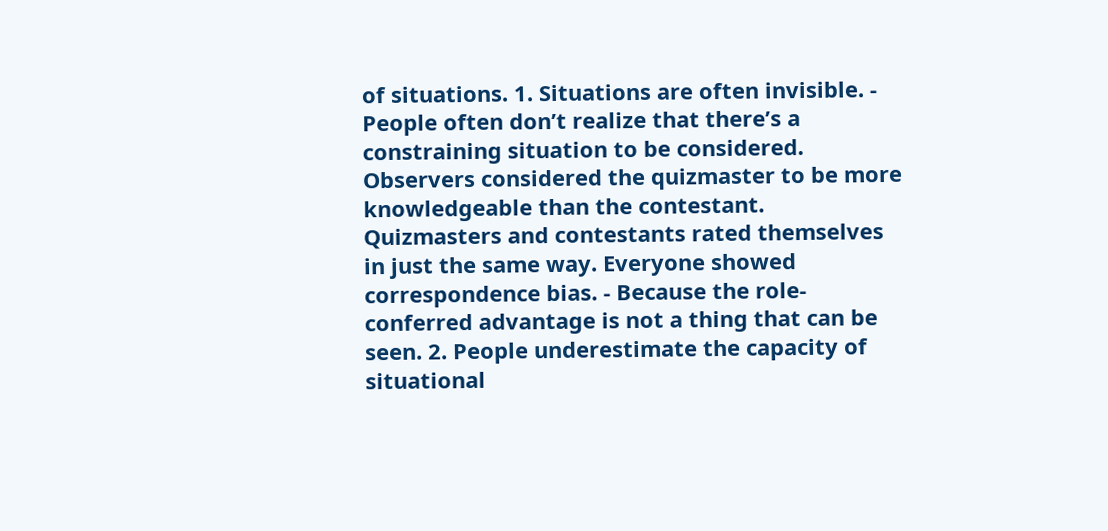of situations. 1. Situations are often invisible. - People often don’t realize that there’s a constraining situation to be considered. Observers considered the quizmaster to be more knowledgeable than the contestant. Quizmasters and contestants rated themselves in just the same way. Everyone showed correspondence bias. - Because the role-conferred advantage is not a thing that can be seen. 2. People underestimate the capacity of situational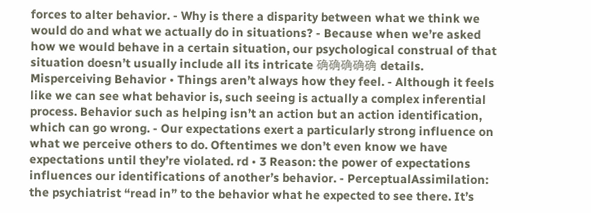forces to alter behavior. - Why is there a disparity between what we think we would do and what we actually do in situations? - Because when we’re asked how we would behave in a certain situation, our psychological construal of that situation doesn’t usually include all its intricate 确确确确确 details. Misperceiving Behavior • Things aren’t always how they feel. - Although it feels like we can see what behavior is, such seeing is actually a complex inferential process. Behavior such as helping isn’t an action but an action identification, which can go wrong. - Our expectations exert a particularly strong influence on what we perceive others to do. Oftentimes we don’t even know we have expectations until they’re violated. rd • 3 Reason: the power of expectations influences our identifications of another’s behavior. - PerceptualAssimilation: the psychiatrist “read in” to the behavior what he expected to see there. It’s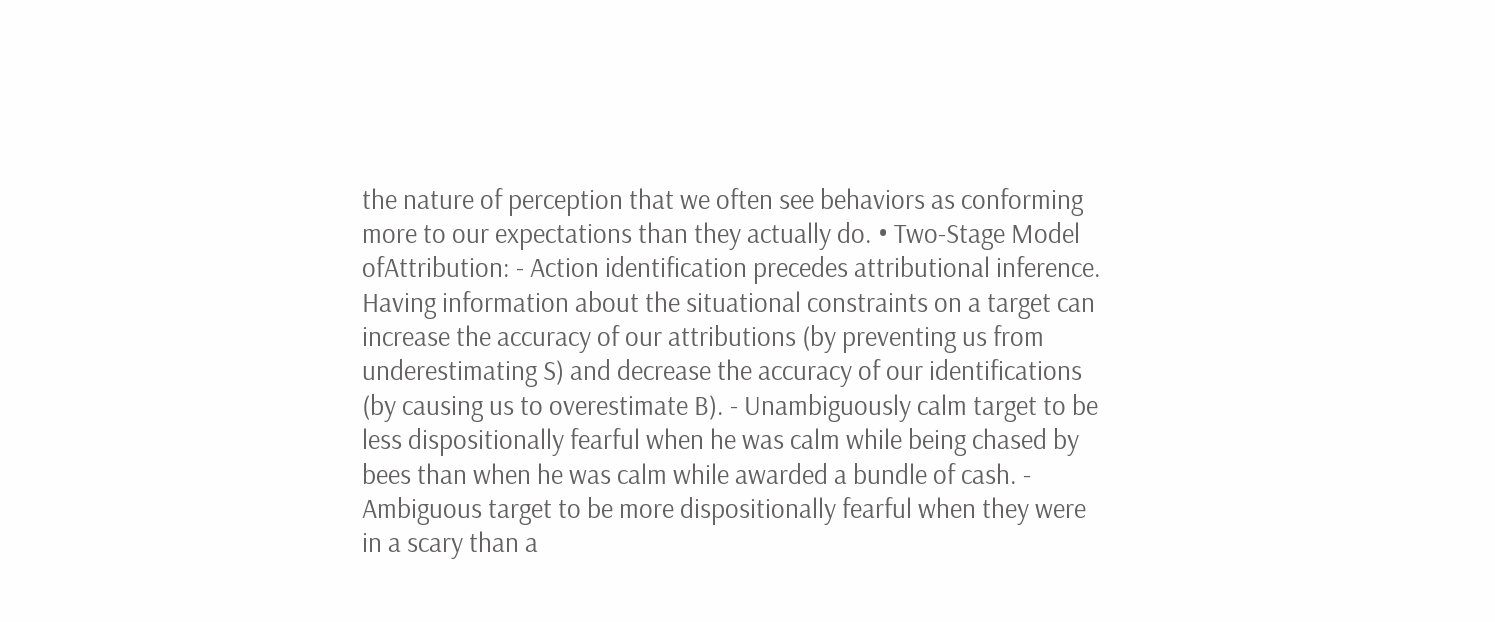the nature of perception that we often see behaviors as conforming more to our expectations than they actually do. • Two-Stage Model ofAttribution: - Action identification precedes attributional inference. Having information about the situational constraints on a target can increase the accuracy of our attributions (by preventing us from underestimating S) and decrease the accuracy of our identifications (by causing us to overestimate B). - Unambiguously calm target to be less dispositionally fearful when he was calm while being chased by bees than when he was calm while awarded a bundle of cash. - Ambiguous target to be more dispositionally fearful when they were in a scary than a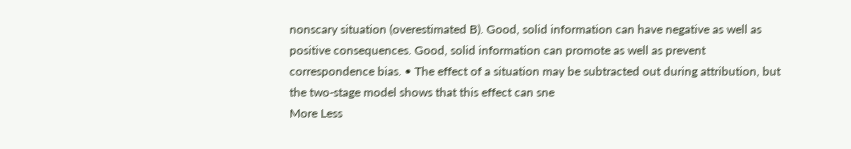nonscary situation (overestimated B). Good, solid information can have negative as well as positive consequences. Good, solid information can promote as well as prevent correspondence bias. • The effect of a situation may be subtracted out during attribution, but the two-stage model shows that this effect can sne
More Less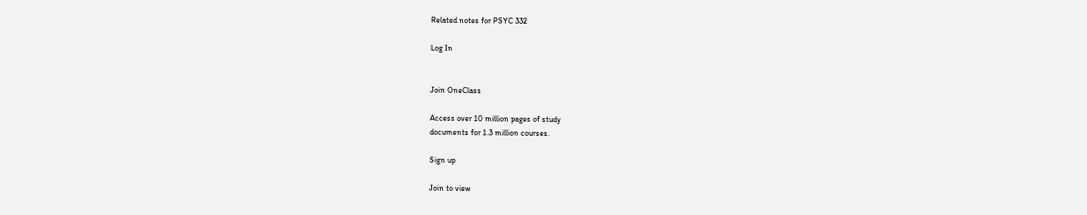Related notes for PSYC 332

Log In


Join OneClass

Access over 10 million pages of study
documents for 1.3 million courses.

Sign up

Join to view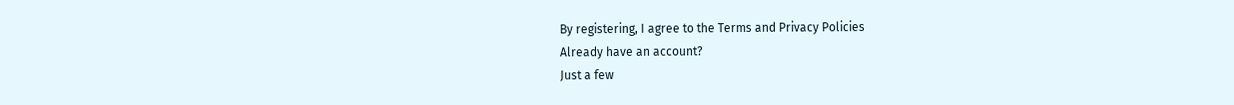By registering, I agree to the Terms and Privacy Policies
Already have an account?
Just a few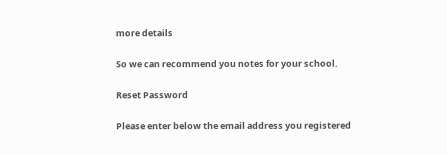more details

So we can recommend you notes for your school.

Reset Password

Please enter below the email address you registered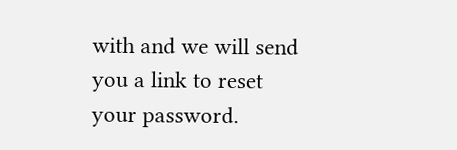with and we will send you a link to reset your password.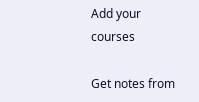Add your courses

Get notes from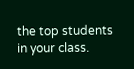the top students in your class.